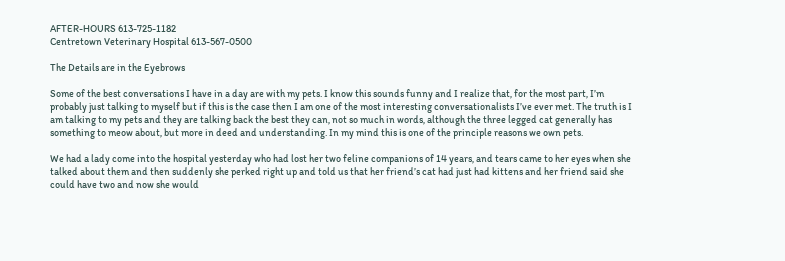AFTER-HOURS 613-725-1182
Centretown Veterinary Hospital 613-567-0500

The Details are in the Eyebrows

Some of the best conversations I have in a day are with my pets. I know this sounds funny and I realize that, for the most part, I’m probably just talking to myself but if this is the case then I am one of the most interesting conversationalists I’ve ever met. The truth is I am talking to my pets and they are talking back the best they can, not so much in words, although the three legged cat generally has something to meow about, but more in deed and understanding. In my mind this is one of the principle reasons we own pets.

We had a lady come into the hospital yesterday who had lost her two feline companions of 14 years, and tears came to her eyes when she talked about them and then suddenly she perked right up and told us that her friend’s cat had just had kittens and her friend said she could have two and now she would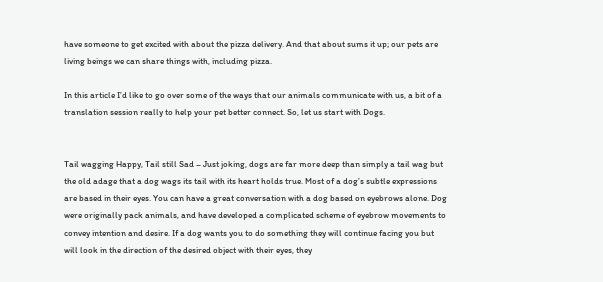have someone to get excited with about the pizza delivery. And that about sums it up; our pets are living beings we can share things with, including pizza.

In this article I’d like to go over some of the ways that our animals communicate with us, a bit of a translation session really to help your pet better connect. So, let us start with Dogs.


Tail wagging Happy, Tail still Sad – Just joking, dogs are far more deep than simply a tail wag but the old adage that a dog wags its tail with its heart holds true. Most of a dog’s subtle expressions are based in their eyes. You can have a great conversation with a dog based on eyebrows alone. Dog were originally pack animals, and have developed a complicated scheme of eyebrow movements to convey intention and desire. If a dog wants you to do something they will continue facing you but will look in the direction of the desired object with their eyes, they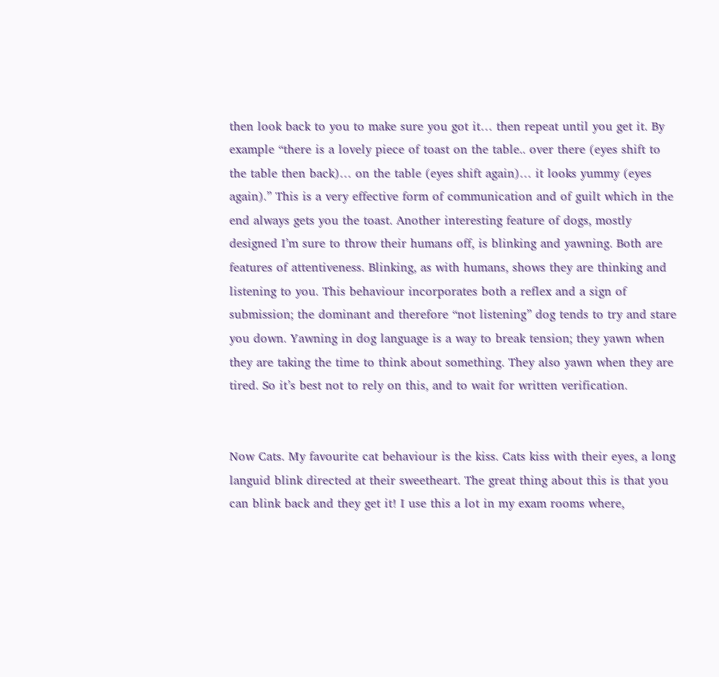then look back to you to make sure you got it… then repeat until you get it. By example “there is a lovely piece of toast on the table.. over there (eyes shift to the table then back)… on the table (eyes shift again)… it looks yummy (eyes again).” This is a very effective form of communication and of guilt which in the end always gets you the toast. Another interesting feature of dogs, mostly designed I’m sure to throw their humans off, is blinking and yawning. Both are features of attentiveness. Blinking, as with humans, shows they are thinking and listening to you. This behaviour incorporates both a reflex and a sign of submission; the dominant and therefore “not listening” dog tends to try and stare you down. Yawning in dog language is a way to break tension; they yawn when they are taking the time to think about something. They also yawn when they are tired. So it’s best not to rely on this, and to wait for written verification.


Now Cats. My favourite cat behaviour is the kiss. Cats kiss with their eyes, a long languid blink directed at their sweetheart. The great thing about this is that you can blink back and they get it! I use this a lot in my exam rooms where,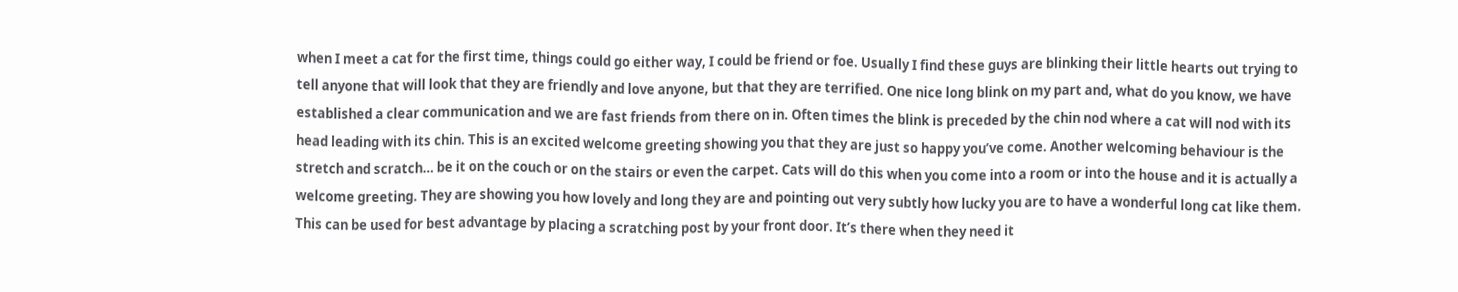when I meet a cat for the first time, things could go either way, I could be friend or foe. Usually I find these guys are blinking their little hearts out trying to tell anyone that will look that they are friendly and love anyone, but that they are terrified. One nice long blink on my part and, what do you know, we have established a clear communication and we are fast friends from there on in. Often times the blink is preceded by the chin nod where a cat will nod with its head leading with its chin. This is an excited welcome greeting showing you that they are just so happy you’ve come. Another welcoming behaviour is the stretch and scratch… be it on the couch or on the stairs or even the carpet. Cats will do this when you come into a room or into the house and it is actually a welcome greeting. They are showing you how lovely and long they are and pointing out very subtly how lucky you are to have a wonderful long cat like them. This can be used for best advantage by placing a scratching post by your front door. It’s there when they need it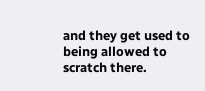and they get used to being allowed to scratch there.